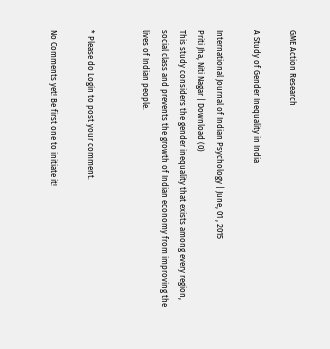GME Action Research

A Study of Gender Inequality in India

International Journal of Indian Psychology | June, 01 , 2015
Priti Jha, Niti Nagar | Download (0)
This study considers the gender inequality that exists among every region, social class and prevents the growth of Indian economy from improving the lives of Indian people.


* Please do Login to post your comment.

No Comments yet! Be first one to initiate it!